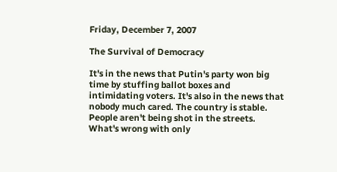Friday, December 7, 2007

The Survival of Democracy

It's in the news that Putin's party won big time by stuffing ballot boxes and intimidating voters. It's also in the news that nobody much cared. The country is stable. People aren't being shot in the streets. What's wrong with only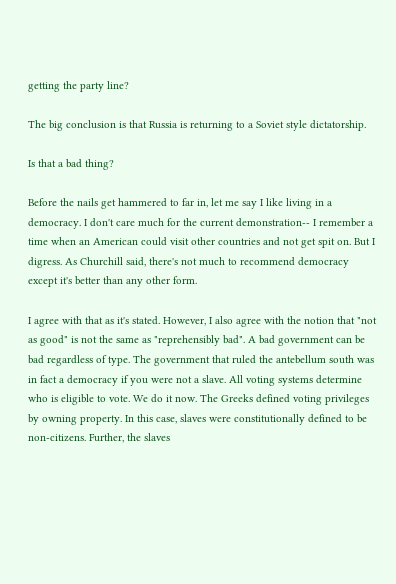getting the party line?

The big conclusion is that Russia is returning to a Soviet style dictatorship.

Is that a bad thing?

Before the nails get hammered to far in, let me say I like living in a democracy. I don't care much for the current demonstration-- I remember a time when an American could visit other countries and not get spit on. But I digress. As Churchill said, there's not much to recommend democracy except it's better than any other form.

I agree with that as it's stated. However, I also agree with the notion that "not as good" is not the same as "reprehensibly bad". A bad government can be bad regardless of type. The government that ruled the antebellum south was in fact a democracy if you were not a slave. All voting systems determine who is eligible to vote. We do it now. The Greeks defined voting privileges by owning property. In this case, slaves were constitutionally defined to be non-citizens. Further, the slaves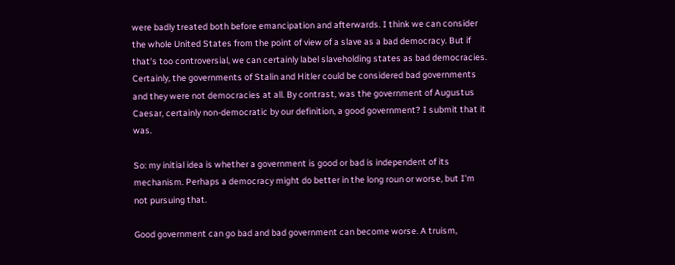were badly treated both before emancipation and afterwards. I think we can consider the whole United States from the point of view of a slave as a bad democracy. But if that's too controversial, we can certainly label slaveholding states as bad democracies. Certainly, the governments of Stalin and Hitler could be considered bad governments and they were not democracies at all. By contrast, was the government of Augustus Caesar, certainly non-democratic by our definition, a good government? I submit that it was.

So: my initial idea is whether a government is good or bad is independent of its mechanism. Perhaps a democracy might do better in the long roun or worse, but I'm not pursuing that.

Good government can go bad and bad government can become worse. A truism,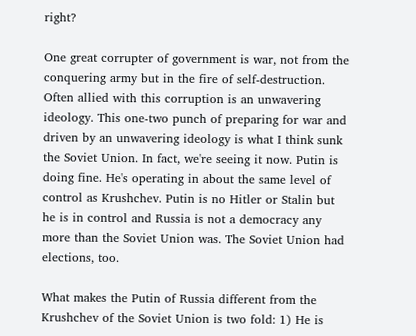right?

One great corrupter of government is war, not from the conquering army but in the fire of self-destruction. Often allied with this corruption is an unwavering ideology. This one-two punch of preparing for war and driven by an unwavering ideology is what I think sunk the Soviet Union. In fact, we're seeing it now. Putin is doing fine. He's operating in about the same level of control as Krushchev. Putin is no Hitler or Stalin but he is in control and Russia is not a democracy any more than the Soviet Union was. The Soviet Union had elections, too.

What makes the Putin of Russia different from the Krushchev of the Soviet Union is two fold: 1) He is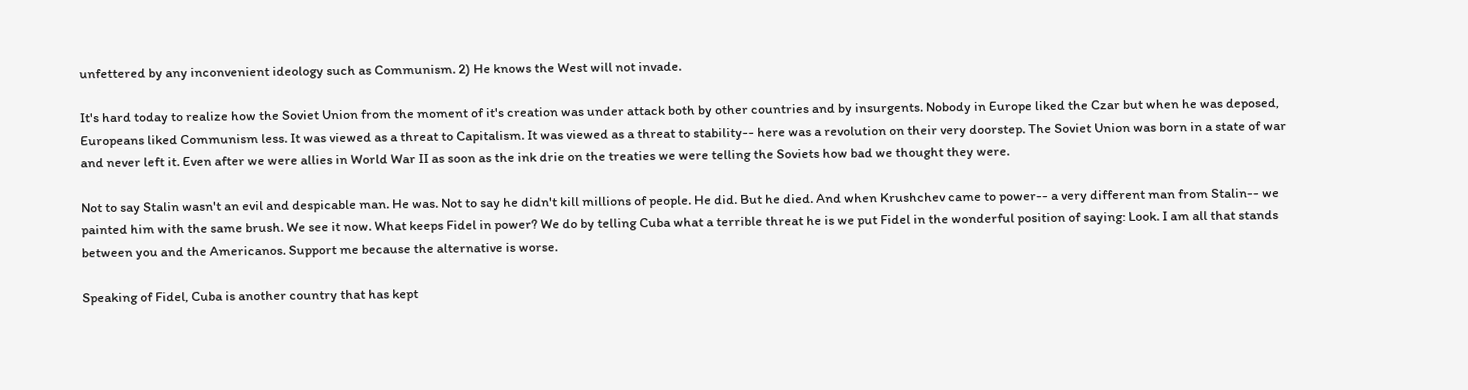unfettered by any inconvenient ideology such as Communism. 2) He knows the West will not invade.

It's hard today to realize how the Soviet Union from the moment of it's creation was under attack both by other countries and by insurgents. Nobody in Europe liked the Czar but when he was deposed, Europeans liked Communism less. It was viewed as a threat to Capitalism. It was viewed as a threat to stability-- here was a revolution on their very doorstep. The Soviet Union was born in a state of war and never left it. Even after we were allies in World War II as soon as the ink drie on the treaties we were telling the Soviets how bad we thought they were.

Not to say Stalin wasn't an evil and despicable man. He was. Not to say he didn't kill millions of people. He did. But he died. And when Krushchev came to power-- a very different man from Stalin-- we painted him with the same brush. We see it now. What keeps Fidel in power? We do by telling Cuba what a terrible threat he is we put Fidel in the wonderful position of saying: Look. I am all that stands between you and the Americanos. Support me because the alternative is worse.

Speaking of Fidel, Cuba is another country that has kept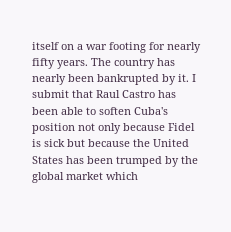itself on a war footing for nearly fifty years. The country has nearly been bankrupted by it. I submit that Raul Castro has been able to soften Cuba's position not only because Fidel is sick but because the United States has been trumped by the global market which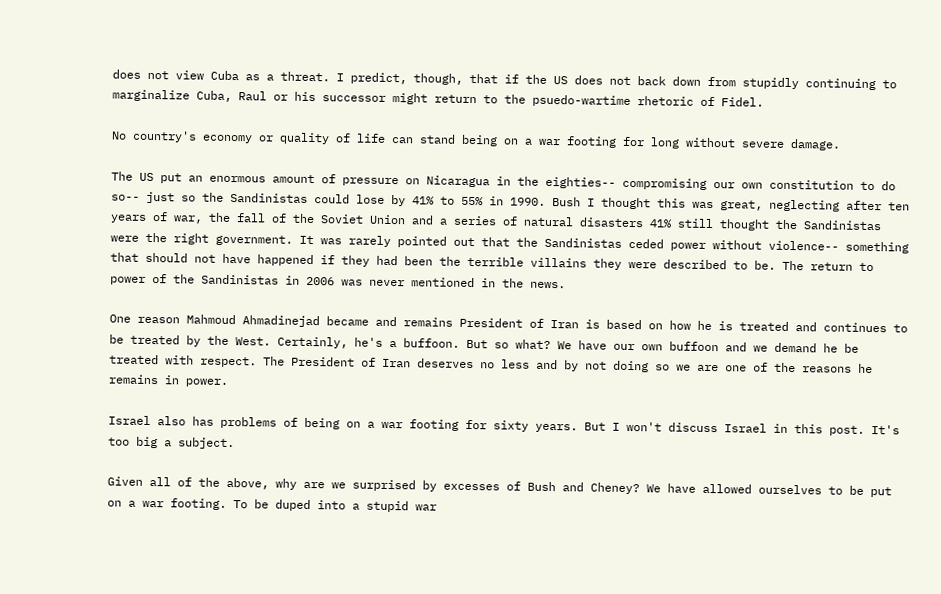does not view Cuba as a threat. I predict, though, that if the US does not back down from stupidly continuing to marginalize Cuba, Raul or his successor might return to the psuedo-wartime rhetoric of Fidel.

No country's economy or quality of life can stand being on a war footing for long without severe damage.

The US put an enormous amount of pressure on Nicaragua in the eighties-- compromising our own constitution to do so-- just so the Sandinistas could lose by 41% to 55% in 1990. Bush I thought this was great, neglecting after ten years of war, the fall of the Soviet Union and a series of natural disasters 41% still thought the Sandinistas were the right government. It was rarely pointed out that the Sandinistas ceded power without violence-- something that should not have happened if they had been the terrible villains they were described to be. The return to power of the Sandinistas in 2006 was never mentioned in the news.

One reason Mahmoud Ahmadinejad became and remains President of Iran is based on how he is treated and continues to be treated by the West. Certainly, he's a buffoon. But so what? We have our own buffoon and we demand he be treated with respect. The President of Iran deserves no less and by not doing so we are one of the reasons he remains in power.

Israel also has problems of being on a war footing for sixty years. But I won't discuss Israel in this post. It's too big a subject.

Given all of the above, why are we surprised by excesses of Bush and Cheney? We have allowed ourselves to be put on a war footing. To be duped into a stupid war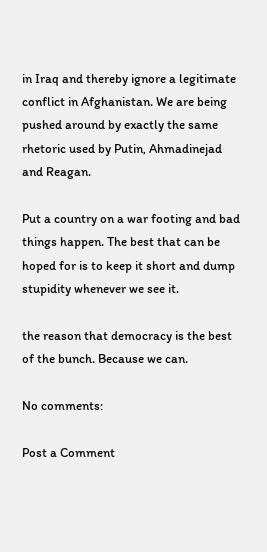in Iraq and thereby ignore a legitimate conflict in Afghanistan. We are being pushed around by exactly the same rhetoric used by Putin, Ahmadinejad and Reagan.

Put a country on a war footing and bad things happen. The best that can be hoped for is to keep it short and dump stupidity whenever we see it.

the reason that democracy is the best of the bunch. Because we can.

No comments:

Post a Comment